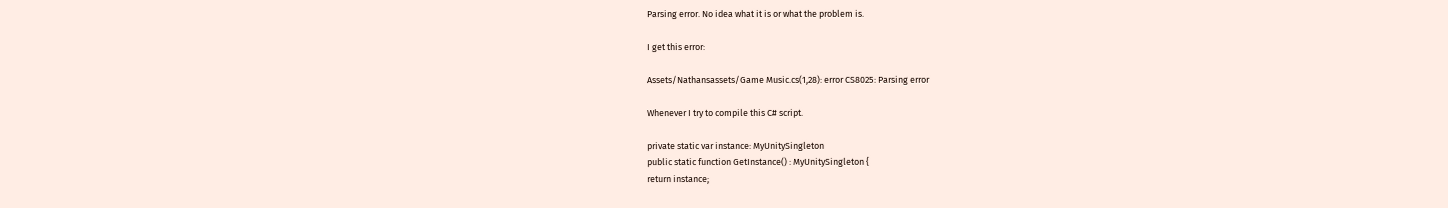Parsing error. No idea what it is or what the problem is.

I get this error:

Assets/Nathansassets/Game Music.cs(1,28): error CS8025: Parsing error

Whenever I try to compile this C# script.

private static var instance: MyUnitySingleton
public static function GetInstance() : MyUnitySingleton {
return instance;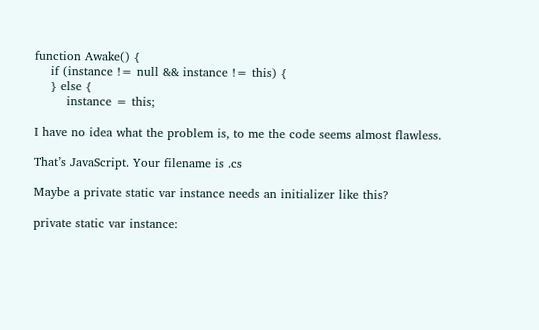function Awake() {
    if (instance != null && instance != this) {
    } else {
        instance = this;

I have no idea what the problem is, to me the code seems almost flawless.

That’s JavaScript. Your filename is .cs

Maybe a private static var instance needs an initializer like this?

private static var instance: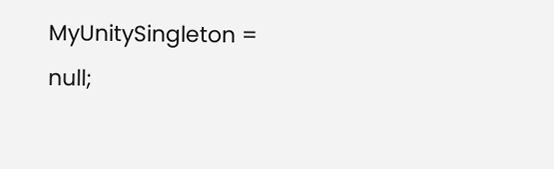MyUnitySingleton = null;